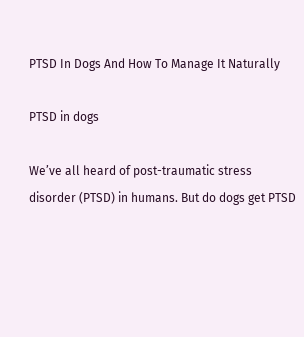PTSD In Dogs And How To Manage It Naturally

PTSD in dogs

We’ve all heard of post-traumatic stress disorder (PTSD) in humans. But do dogs get PTSD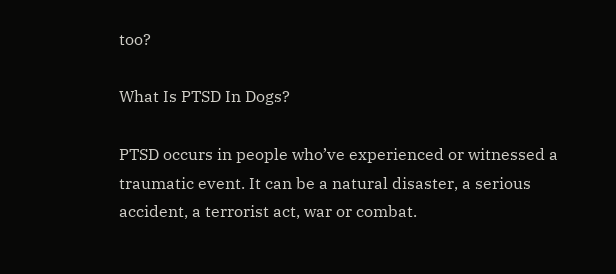too?

What Is PTSD In Dogs?

PTSD occurs in people who’ve experienced or witnessed a traumatic event. It can be a natural disaster, a serious accident, a terrorist act, war or combat.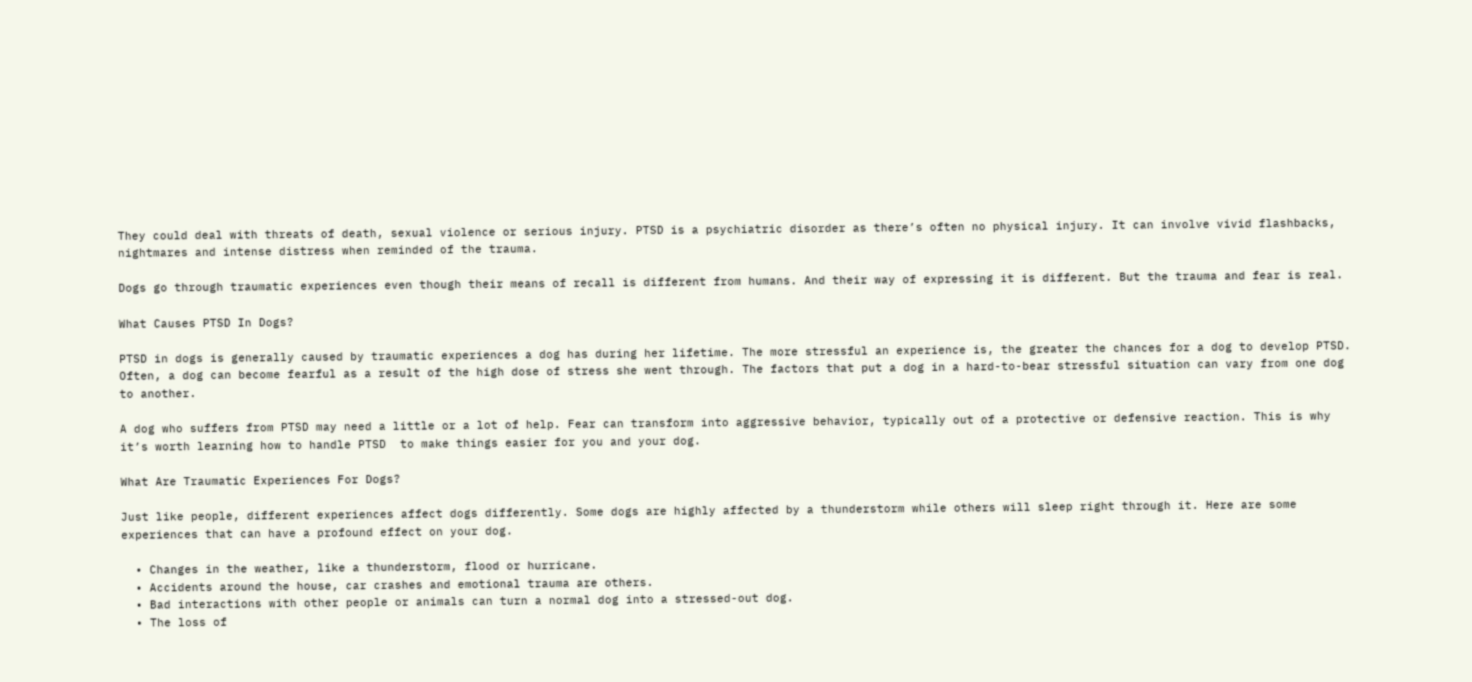They could deal with threats of death, sexual violence or serious injury. PTSD is a psychiatric disorder as there’s often no physical injury. It can involve vivid flashbacks, nightmares and intense distress when reminded of the trauma.

Dogs go through traumatic experiences even though their means of recall is different from humans. And their way of expressing it is different. But the trauma and fear is real.

What Causes PTSD In Dogs?

PTSD in dogs is generally caused by traumatic experiences a dog has during her lifetime. The more stressful an experience is, the greater the chances for a dog to develop PTSD. Often, a dog can become fearful as a result of the high dose of stress she went through. The factors that put a dog in a hard-to-bear stressful situation can vary from one dog to another.

A dog who suffers from PTSD may need a little or a lot of help. Fear can transform into aggressive behavior, typically out of a protective or defensive reaction. This is why it’s worth learning how to handle PTSD  to make things easier for you and your dog.

What Are Traumatic Experiences For Dogs?

Just like people, different experiences affect dogs differently. Some dogs are highly affected by a thunderstorm while others will sleep right through it. Here are some experiences that can have a profound effect on your dog.

  • Changes in the weather, like a thunderstorm, flood or hurricane.
  • Accidents around the house, car crashes and emotional trauma are others.
  • Bad interactions with other people or animals can turn a normal dog into a stressed-out dog.
  • The loss of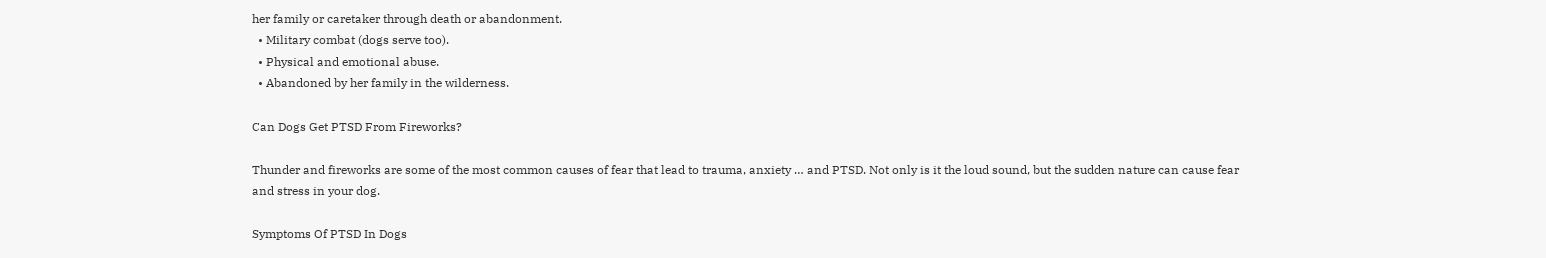her family or caretaker through death or abandonment.
  • Military combat (dogs serve too).
  • Physical and emotional abuse.
  • Abandoned by her family in the wilderness.

Can Dogs Get PTSD From Fireworks?

Thunder and fireworks are some of the most common causes of fear that lead to trauma, anxiety … and PTSD. Not only is it the loud sound, but the sudden nature can cause fear and stress in your dog.

Symptoms Of PTSD In Dogs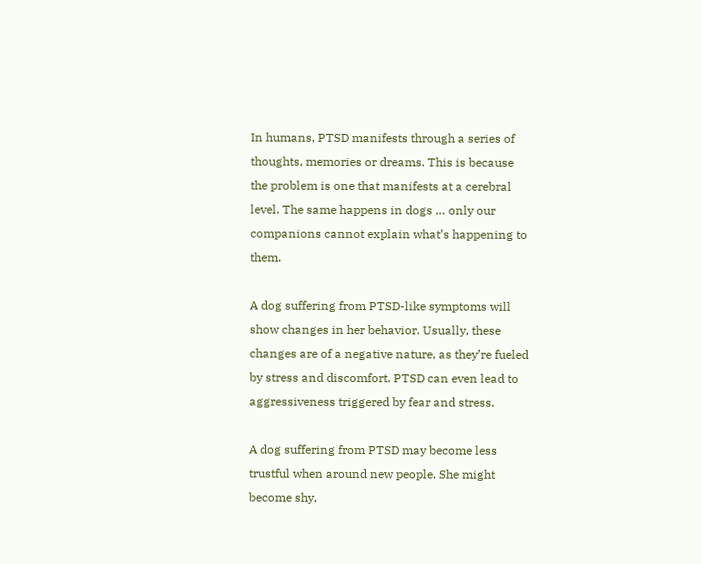In humans, PTSD manifests through a series of thoughts, memories or dreams. This is because the problem is one that manifests at a cerebral level. The same happens in dogs … only our companions cannot explain what’s happening to them.

A dog suffering from PTSD-like symptoms will show changes in her behavior. Usually, these changes are of a negative nature, as they’re fueled by stress and discomfort. PTSD can even lead to aggressiveness triggered by fear and stress.

A dog suffering from PTSD may become less trustful when around new people. She might become shy,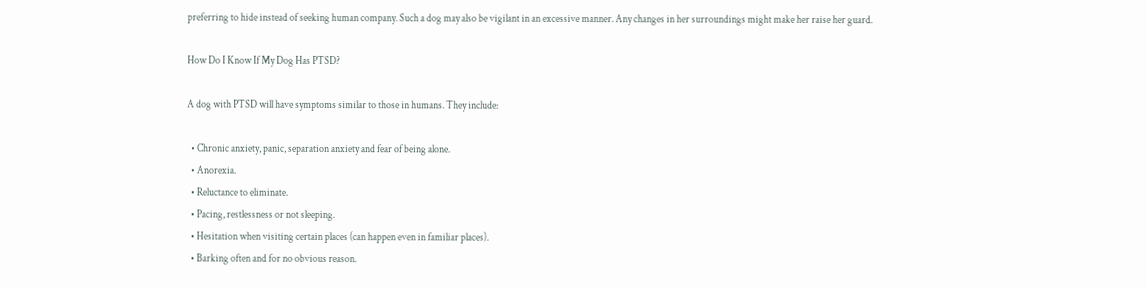preferring to hide instead of seeking human company. Such a dog may also be vigilant in an excessive manner. Any changes in her surroundings might make her raise her guard.

How Do I Know If My Dog Has PTSD?

A dog with PTSD will have symptoms similar to those in humans. They include:

  • Chronic anxiety, panic, separation anxiety and fear of being alone.
  • Anorexia.
  • Reluctance to eliminate.
  • Pacing, restlessness or not sleeping.
  • Hesitation when visiting certain places (can happen even in familiar places).
  • Barking often and for no obvious reason.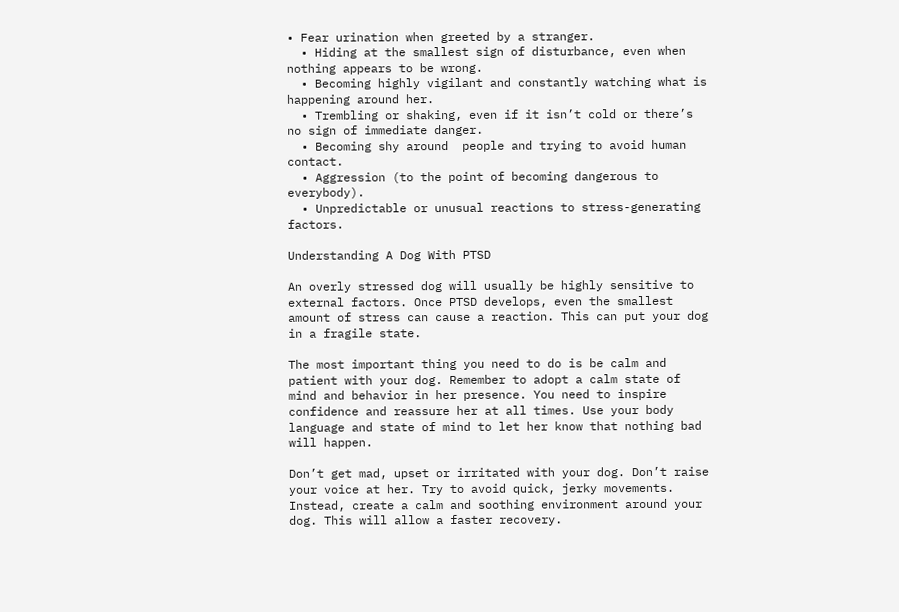• Fear urination when greeted by a stranger.
  • Hiding at the smallest sign of disturbance, even when nothing appears to be wrong.
  • Becoming highly vigilant and constantly watching what is happening around her.
  • Trembling or shaking, even if it isn’t cold or there’s no sign of immediate danger.
  • Becoming shy around  people and trying to avoid human contact.
  • Aggression (to the point of becoming dangerous to everybody).
  • Unpredictable or unusual reactions to stress-generating factors.

Understanding A Dog With PTSD

An overly stressed dog will usually be highly sensitive to external factors. Once PTSD develops, even the smallest amount of stress can cause a reaction. This can put your dog in a fragile state.

The most important thing you need to do is be calm and patient with your dog. Remember to adopt a calm state of mind and behavior in her presence. You need to inspire confidence and reassure her at all times. Use your body language and state of mind to let her know that nothing bad will happen.

Don’t get mad, upset or irritated with your dog. Don’t raise your voice at her. Try to avoid quick, jerky movements. Instead, create a calm and soothing environment around your dog. This will allow a faster recovery.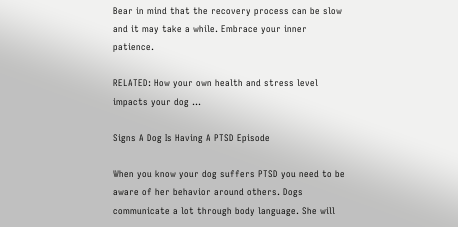Bear in mind that the recovery process can be slow and it may take a while. Embrace your inner patience.

RELATED: How your own health and stress level impacts your dog …

Signs A Dog Is Having A PTSD Episode

When you know your dog suffers PTSD you need to be aware of her behavior around others. Dogs communicate a lot through body language. She will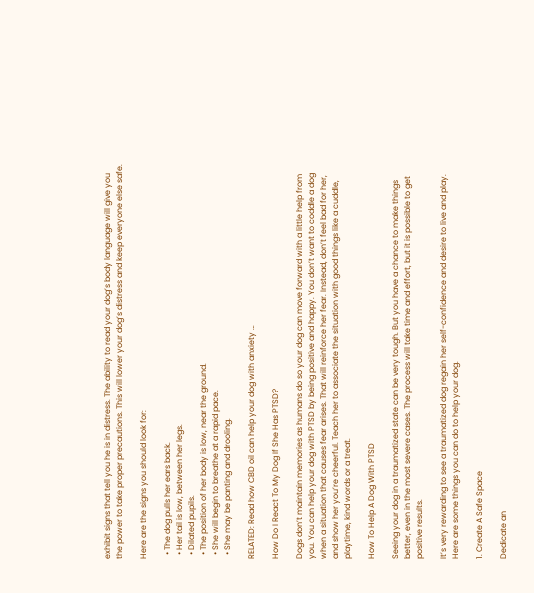exhibit signs that tell you he is in distress. The ability to read your dog’s body language will give you the power to take proper precautions. This will lower your dog’s distress and keep everyone else safe.

Here are the signs you should look for:

  • The dog pulls her ears back.
  • Her tail is low, between her legs.
  • Dilated pupils.
  • The position of her body is low, near the ground.
  • She will begin to breathe at a rapid pace.
  • She may be panting and drooling.

RELATED: Read how CBD oil can help your dog with anxiety …

How Do I React To My Dog If She Has PTSD?

Dogs don’t maintain memories as humans do so your dog can move forward with a little help from you. You can help your dog with PTSD by being positive and happy. You don’t want to coddle a dog when a situation that causes fear arises. That will reinforce her fear. Instead, don’t feel bad for her, and show her you’re cheerful. Teach her to associate the situation with good things like a cuddle, playtime, kind words or a treat.

How To Help A Dog With PTSD

Seeing your dog in a traumatized state can be very tough. But you have a chance to make things better, even in the most severe cases. The process will take time and effort, but it is possible to get positive results.

It’s very rewarding to see a traumatized dog regain her self-confidence and desire to live and play. Here are some things you can do to help your dog.

1. Create A Safe Space

Dedicate an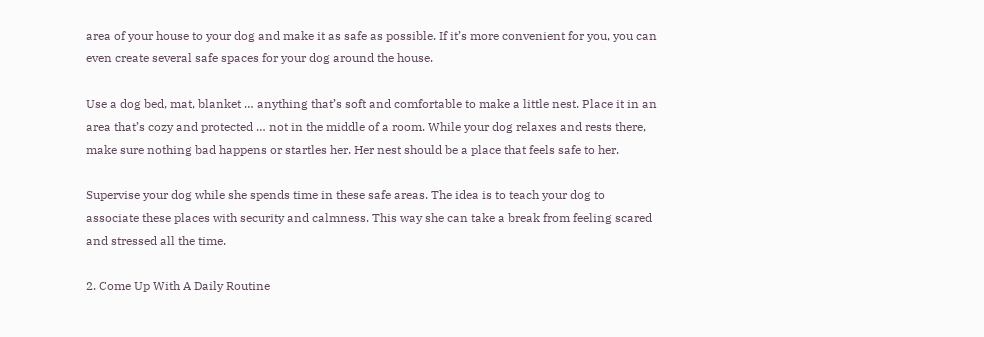area of your house to your dog and make it as safe as possible. If it’s more convenient for you, you can even create several safe spaces for your dog around the house.

Use a dog bed, mat, blanket … anything that’s soft and comfortable to make a little nest. Place it in an area that’s cozy and protected … not in the middle of a room. While your dog relaxes and rests there, make sure nothing bad happens or startles her. Her nest should be a place that feels safe to her.

Supervise your dog while she spends time in these safe areas. The idea is to teach your dog to associate these places with security and calmness. This way she can take a break from feeling scared and stressed all the time.

2. Come Up With A Daily Routine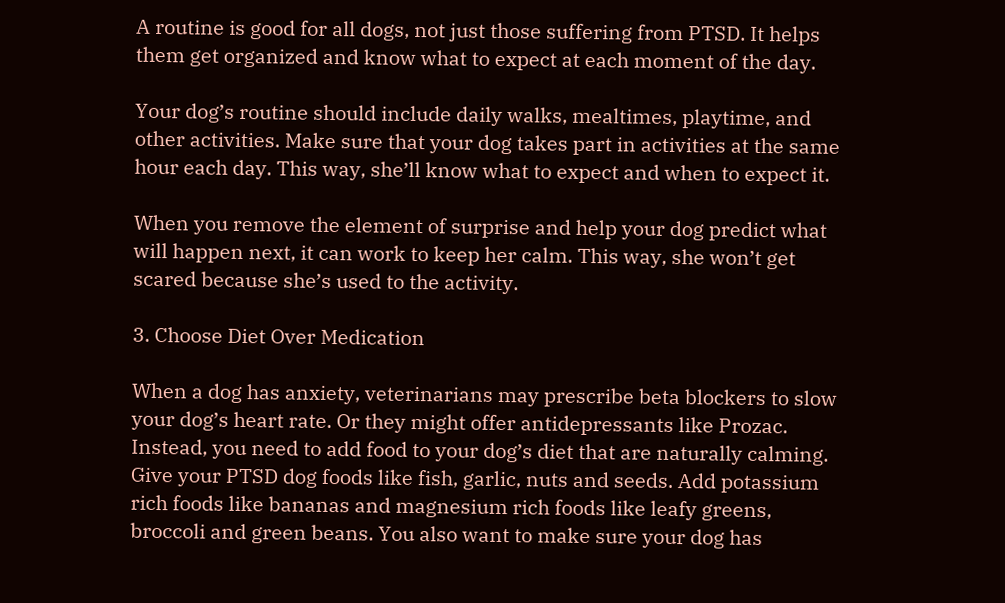A routine is good for all dogs, not just those suffering from PTSD. It helps them get organized and know what to expect at each moment of the day.

Your dog’s routine should include daily walks, mealtimes, playtime, and other activities. Make sure that your dog takes part in activities at the same hour each day. This way, she’ll know what to expect and when to expect it.

When you remove the element of surprise and help your dog predict what will happen next, it can work to keep her calm. This way, she won’t get scared because she’s used to the activity.

3. Choose Diet Over Medication

When a dog has anxiety, veterinarians may prescribe beta blockers to slow your dog’s heart rate. Or they might offer antidepressants like Prozac.  Instead, you need to add food to your dog’s diet that are naturally calming.  Give your PTSD dog foods like fish, garlic, nuts and seeds. Add potassium rich foods like bananas and magnesium rich foods like leafy greens, broccoli and green beans. You also want to make sure your dog has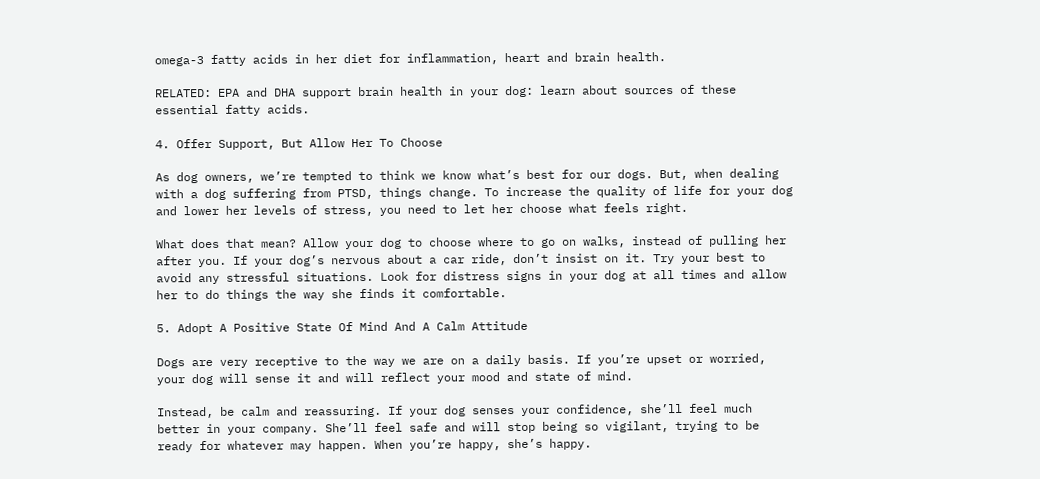omega-3 fatty acids in her diet for inflammation, heart and brain health.

RELATED: EPA and DHA support brain health in your dog: learn about sources of these essential fatty acids.

4. Offer Support, But Allow Her To Choose

As dog owners, we’re tempted to think we know what’s best for our dogs. But, when dealing with a dog suffering from PTSD, things change. To increase the quality of life for your dog and lower her levels of stress, you need to let her choose what feels right.

What does that mean? Allow your dog to choose where to go on walks, instead of pulling her after you. If your dog’s nervous about a car ride, don’t insist on it. Try your best to avoid any stressful situations. Look for distress signs in your dog at all times and allow her to do things the way she finds it comfortable.

5. Adopt A Positive State Of Mind And A Calm Attitude

Dogs are very receptive to the way we are on a daily basis. If you’re upset or worried, your dog will sense it and will reflect your mood and state of mind.

Instead, be calm and reassuring. If your dog senses your confidence, she’ll feel much better in your company. She’ll feel safe and will stop being so vigilant, trying to be ready for whatever may happen. When you’re happy, she’s happy.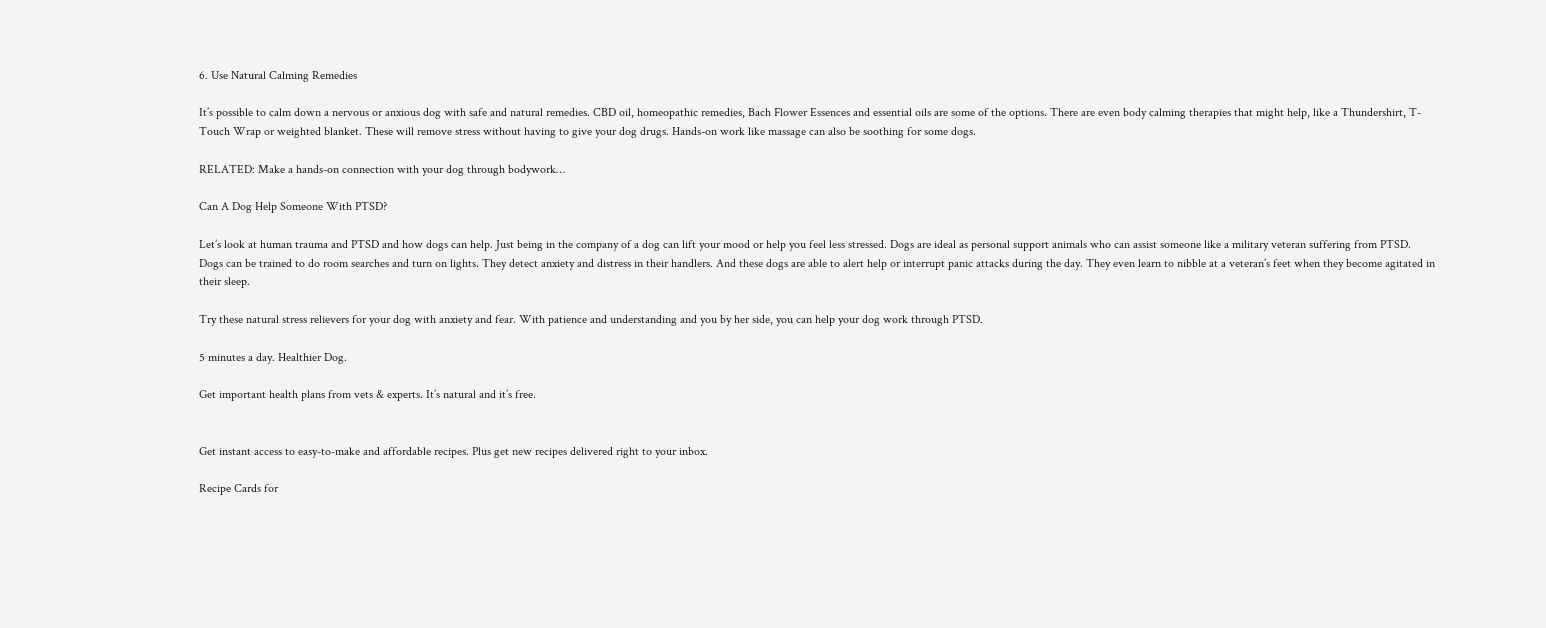6. Use Natural Calming Remedies

It’s possible to calm down a nervous or anxious dog with safe and natural remedies. CBD oil, homeopathic remedies, Bach Flower Essences and essential oils are some of the options. There are even body calming therapies that might help, like a Thundershirt, T-Touch Wrap or weighted blanket. These will remove stress without having to give your dog drugs. Hands-on work like massage can also be soothing for some dogs.

RELATED: Make a hands-on connection with your dog through bodywork…

Can A Dog Help Someone With PTSD?

Let’s look at human trauma and PTSD and how dogs can help. Just being in the company of a dog can lift your mood or help you feel less stressed. Dogs are ideal as personal support animals who can assist someone like a military veteran suffering from PTSD. Dogs can be trained to do room searches and turn on lights. They detect anxiety and distress in their handlers. And these dogs are able to alert help or interrupt panic attacks during the day. They even learn to nibble at a veteran’s feet when they become agitated in their sleep.

Try these natural stress relievers for your dog with anxiety and fear. With patience and understanding and you by her side, you can help your dog work through PTSD.

5 minutes a day. Healthier Dog.

Get important health plans from vets & experts. It’s natural and it’s free.


Get instant access to easy-to-make and affordable recipes. Plus get new recipes delivered right to your inbox.

Recipe Cards for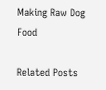Making Raw Dog Food

Related Posts